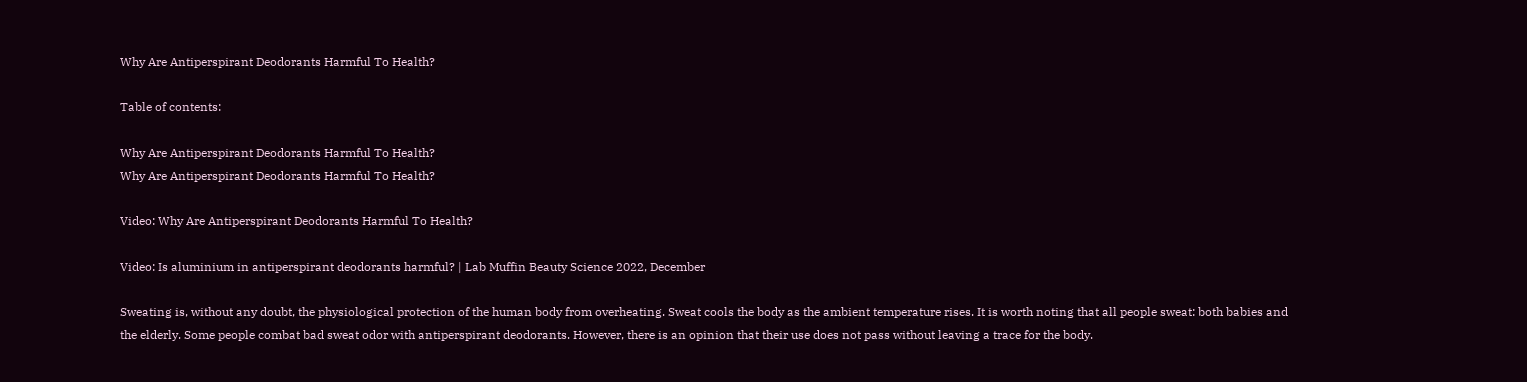Why Are Antiperspirant Deodorants Harmful To Health?

Table of contents:

Why Are Antiperspirant Deodorants Harmful To Health?
Why Are Antiperspirant Deodorants Harmful To Health?

Video: Why Are Antiperspirant Deodorants Harmful To Health?

Video: Is aluminium in antiperspirant deodorants harmful? | Lab Muffin Beauty Science 2022, December

Sweating is, without any doubt, the physiological protection of the human body from overheating. Sweat cools the body as the ambient temperature rises. It is worth noting that all people sweat: both babies and the elderly. Some people combat bad sweat odor with antiperspirant deodorants. However, there is an opinion that their use does not pass without leaving a trace for the body.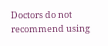Doctors do not recommend using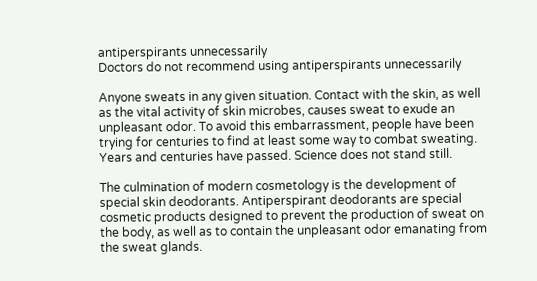antiperspirants unnecessarily
Doctors do not recommend using antiperspirants unnecessarily

Anyone sweats in any given situation. Contact with the skin, as well as the vital activity of skin microbes, causes sweat to exude an unpleasant odor. To avoid this embarrassment, people have been trying for centuries to find at least some way to combat sweating. Years and centuries have passed. Science does not stand still.

The culmination of modern cosmetology is the development of special skin deodorants. Antiperspirant deodorants are special cosmetic products designed to prevent the production of sweat on the body, as well as to contain the unpleasant odor emanating from the sweat glands.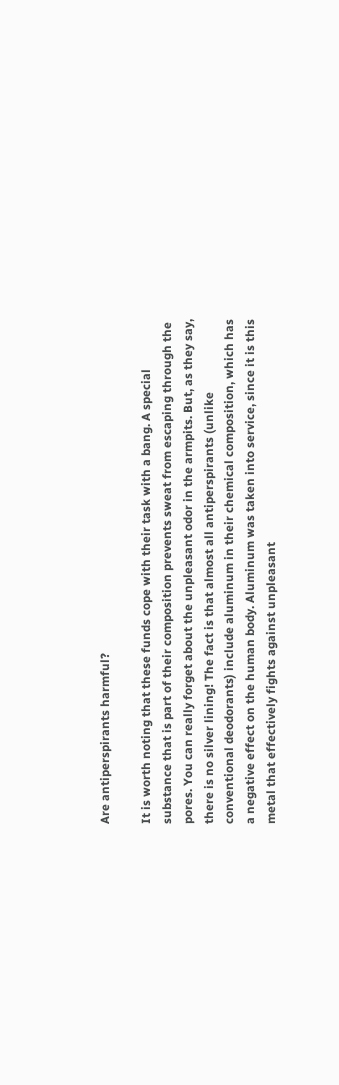Are antiperspirants harmful?

It is worth noting that these funds cope with their task with a bang. A special substance that is part of their composition prevents sweat from escaping through the pores. You can really forget about the unpleasant odor in the armpits. But, as they say, there is no silver lining! The fact is that almost all antiperspirants (unlike conventional deodorants) include aluminum in their chemical composition, which has a negative effect on the human body. Aluminum was taken into service, since it is this metal that effectively fights against unpleasant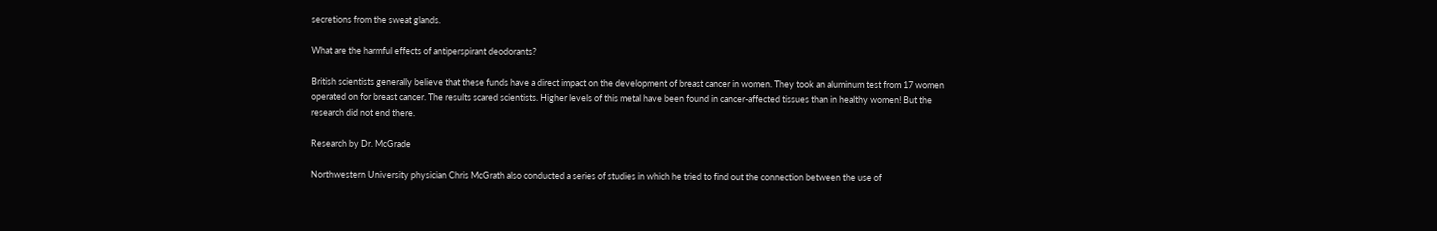secretions from the sweat glands.

What are the harmful effects of antiperspirant deodorants?

British scientists generally believe that these funds have a direct impact on the development of breast cancer in women. They took an aluminum test from 17 women operated on for breast cancer. The results scared scientists. Higher levels of this metal have been found in cancer-affected tissues than in healthy women! But the research did not end there.

Research by Dr. McGrade

Northwestern University physician Chris McGrath also conducted a series of studies in which he tried to find out the connection between the use of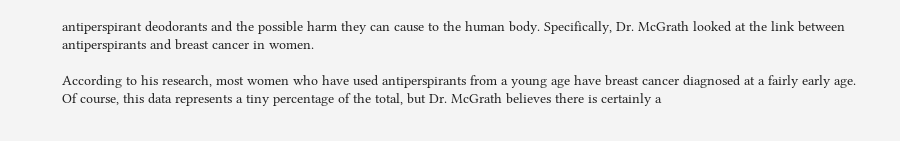antiperspirant deodorants and the possible harm they can cause to the human body. Specifically, Dr. McGrath looked at the link between antiperspirants and breast cancer in women.

According to his research, most women who have used antiperspirants from a young age have breast cancer diagnosed at a fairly early age. Of course, this data represents a tiny percentage of the total, but Dr. McGrath believes there is certainly a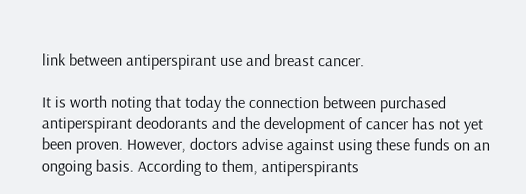link between antiperspirant use and breast cancer.

It is worth noting that today the connection between purchased antiperspirant deodorants and the development of cancer has not yet been proven. However, doctors advise against using these funds on an ongoing basis. According to them, antiperspirants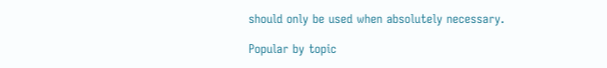should only be used when absolutely necessary.

Popular by topic